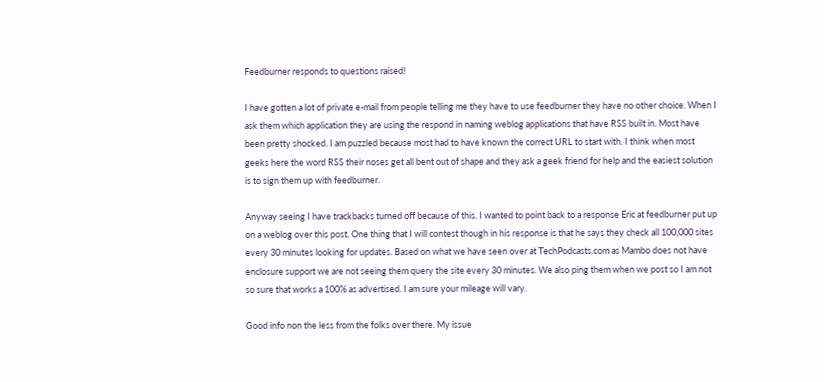Feedburner responds to questions raised!

I have gotten a lot of private e-mail from people telling me they have to use feedburner they have no other choice. When I ask them which application they are using the respond in naming weblog applications that have RSS built in. Most have been pretty shocked. I am puzzled because most had to have known the correct URL to start with. I think when most geeks here the word RSS their noses get all bent out of shape and they ask a geek friend for help and the easiest solution is to sign them up with feedburner.

Anyway seeing I have trackbacks turned off because of this. I wanted to point back to a response Eric at feedburner put up on a weblog over this post. One thing that I will contest though in his response is that he says they check all 100,000 sites every 30 minutes looking for updates. Based on what we have seen over at TechPodcasts.com as Mambo does not have enclosure support we are not seeing them query the site every 30 minutes. We also ping them when we post so I am not so sure that works a 100% as advertised. I am sure your mileage will vary.

Good info non the less from the folks over there. My issue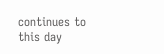continues to this day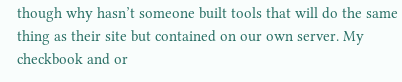though why hasn’t someone built tools that will do the same thing as their site but contained on our own server. My checkbook and or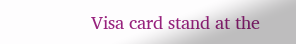Visa card stand at the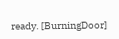ready. [BurningDoor]